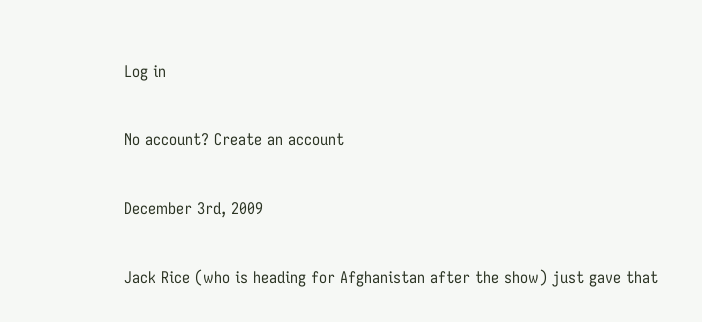Log in

No account? Create an account

December 3rd, 2009

Jack Rice (who is heading for Afghanistan after the show) just gave that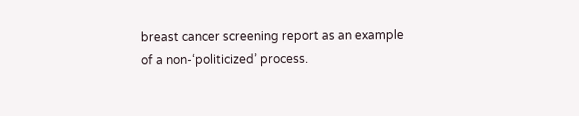breast cancer screening report as an example of a non-‘politicized’ process.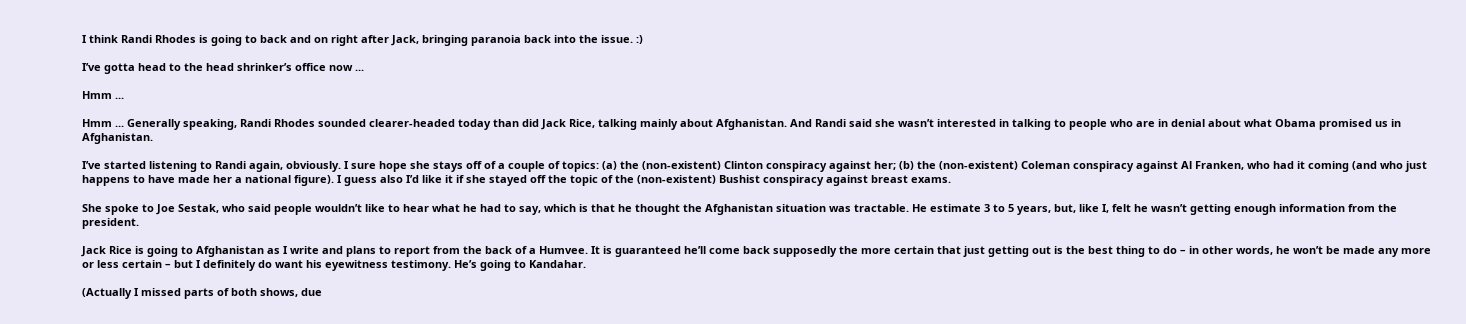I think Randi Rhodes is going to back and on right after Jack, bringing paranoia back into the issue. :)

I’ve gotta head to the head shrinker’s office now ...

Hmm ...

Hmm ... Generally speaking, Randi Rhodes sounded clearer-headed today than did Jack Rice, talking mainly about Afghanistan. And Randi said she wasn’t interested in talking to people who are in denial about what Obama promised us in Afghanistan.

I’ve started listening to Randi again, obviously. I sure hope she stays off of a couple of topics: (a) the (non-existent) Clinton conspiracy against her; (b) the (non-existent) Coleman conspiracy against Al Franken, who had it coming (and who just happens to have made her a national figure). I guess also I’d like it if she stayed off the topic of the (non-existent) Bushist conspiracy against breast exams.

She spoke to Joe Sestak, who said people wouldn’t like to hear what he had to say, which is that he thought the Afghanistan situation was tractable. He estimate 3 to 5 years, but, like I, felt he wasn’t getting enough information from the president.

Jack Rice is going to Afghanistan as I write and plans to report from the back of a Humvee. It is guaranteed he’ll come back supposedly the more certain that just getting out is the best thing to do – in other words, he won’t be made any more or less certain – but I definitely do want his eyewitness testimony. He’s going to Kandahar.

(Actually I missed parts of both shows, due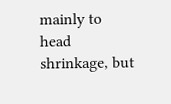mainly to head shrinkage, but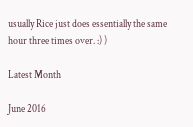usually Rice just does essentially the same hour three times over. :) )

Latest Month

June 2016